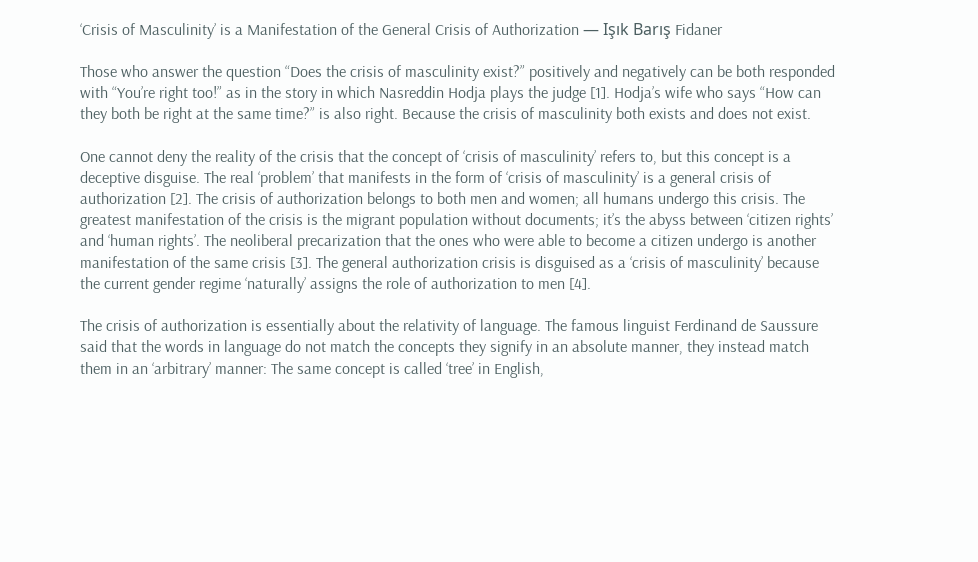‘Crisis of Masculinity’ is a Manifestation of the General Crisis of Authorization — Işık Barış Fidaner

Those who answer the question “Does the crisis of masculinity exist?” positively and negatively can be both responded with “You’re right too!” as in the story in which Nasreddin Hodja plays the judge [1]. Hodja’s wife who says “How can they both be right at the same time?” is also right. Because the crisis of masculinity both exists and does not exist.

One cannot deny the reality of the crisis that the concept of ‘crisis of masculinity’ refers to, but this concept is a deceptive disguise. The real ‘problem’ that manifests in the form of ‘crisis of masculinity’ is a general crisis of authorization [2]. The crisis of authorization belongs to both men and women; all humans undergo this crisis. The greatest manifestation of the crisis is the migrant population without documents; it’s the abyss between ‘citizen rights’ and ‘human rights’. The neoliberal precarization that the ones who were able to become a citizen undergo is another manifestation of the same crisis [3]. The general authorization crisis is disguised as a ‘crisis of masculinity’ because the current gender regime ‘naturally’ assigns the role of authorization to men [4].

The crisis of authorization is essentially about the relativity of language. The famous linguist Ferdinand de Saussure said that the words in language do not match the concepts they signify in an absolute manner, they instead match them in an ‘arbitrary’ manner: The same concept is called ‘tree’ in English,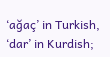‘ağaç’ in Turkish, ‘dar’ in Kurdish;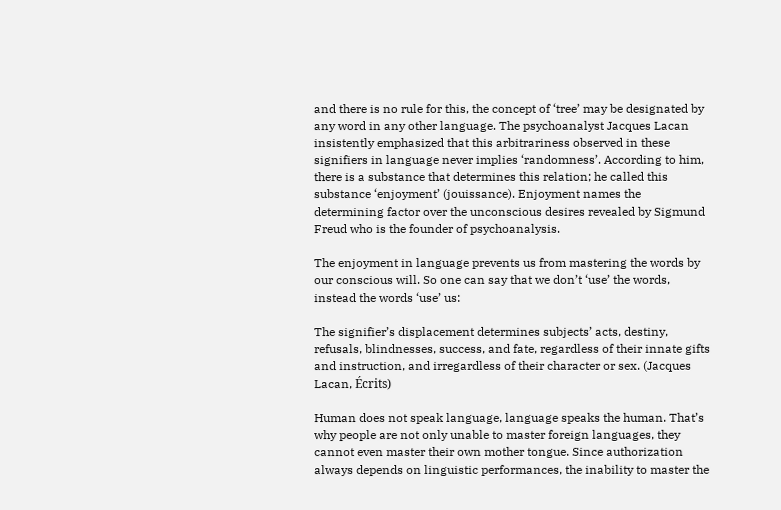and there is no rule for this, the concept of ‘tree’ may be designated by any word in any other language. The psychoanalyst Jacques Lacan insistently emphasized that this arbitrariness observed in these signifiers in language never implies ‘randomness’. According to him, there is a substance that determines this relation; he called this substance ‘enjoyment’ (jouissance). Enjoyment names the determining factor over the unconscious desires revealed by Sigmund Freud who is the founder of psychoanalysis.

The enjoyment in language prevents us from mastering the words by our conscious will. So one can say that we don’t ‘use’ the words, instead the words ‘use’ us:

The signifier’s displacement determines subjects’ acts, destiny, refusals, blindnesses, success, and fate, regardless of their innate gifts and instruction, and irregardless of their character or sex. (Jacques Lacan, Écrits)

Human does not speak language, language speaks the human. That’s why people are not only unable to master foreign languages, they cannot even master their own mother tongue. Since authorization always depends on linguistic performances, the inability to master the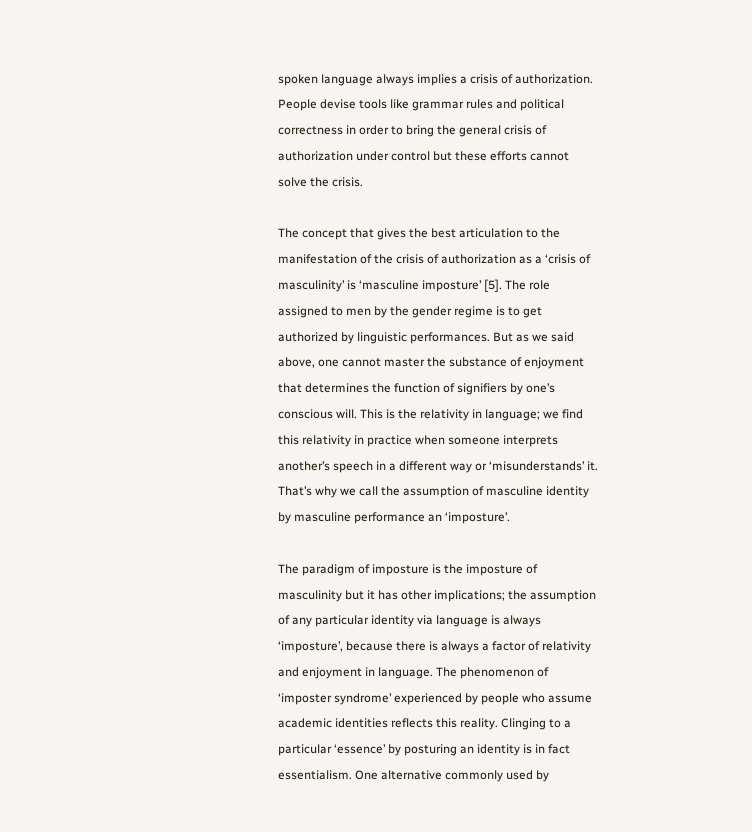spoken language always implies a crisis of authorization. People devise tools like grammar rules and political correctness in order to bring the general crisis of authorization under control but these efforts cannot solve the crisis.

The concept that gives the best articulation to the manifestation of the crisis of authorization as a ‘crisis of masculinity’ is ‘masculine imposture’ [5]. The role assigned to men by the gender regime is to get authorized by linguistic performances. But as we said above, one cannot master the substance of enjoyment that determines the function of signifiers by one’s conscious will. This is the relativity in language; we find this relativity in practice when someone interprets another’s speech in a different way or ‘misunderstands’ it. That’s why we call the assumption of masculine identity by masculine performance an ‘imposture’.

The paradigm of imposture is the imposture of masculinity but it has other implications; the assumption of any particular identity via language is always ‘imposture’, because there is always a factor of relativity and enjoyment in language. The phenomenon of ‘imposter syndrome’ experienced by people who assume academic identities reflects this reality. Clinging to a particular ‘essence’ by posturing an identity is in fact essentialism. One alternative commonly used by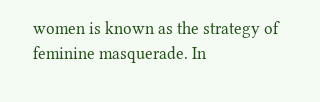women is known as the strategy of feminine masquerade. In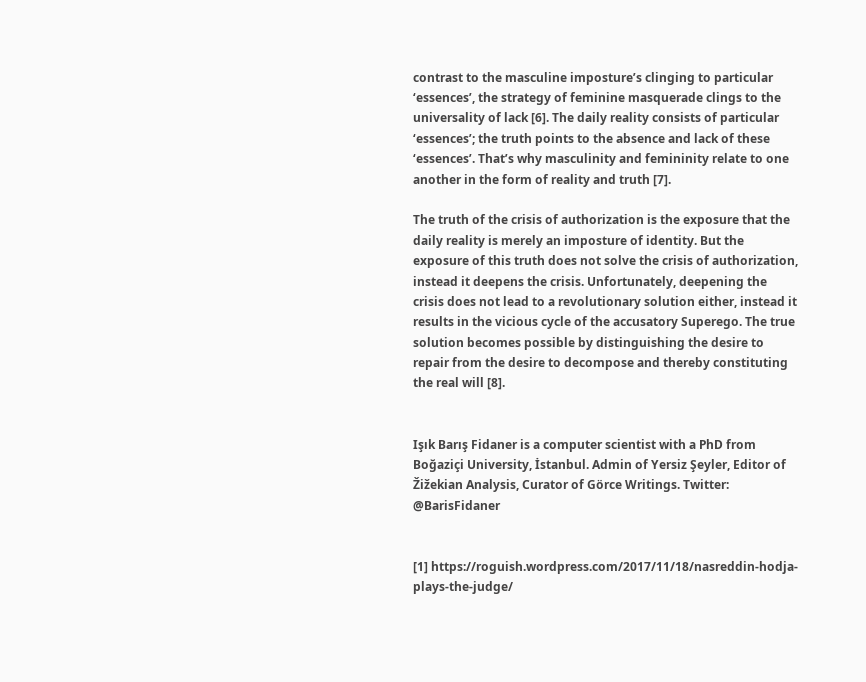contrast to the masculine imposture’s clinging to particular ‘essences’, the strategy of feminine masquerade clings to the universality of lack [6]. The daily reality consists of particular ‘essences’; the truth points to the absence and lack of these ‘essences’. That’s why masculinity and femininity relate to one another in the form of reality and truth [7].

The truth of the crisis of authorization is the exposure that the daily reality is merely an imposture of identity. But the exposure of this truth does not solve the crisis of authorization, instead it deepens the crisis. Unfortunately, deepening the crisis does not lead to a revolutionary solution either, instead it results in the vicious cycle of the accusatory Superego. The true solution becomes possible by distinguishing the desire to repair from the desire to decompose and thereby constituting the real will [8].


Işık Barış Fidaner is a computer scientist with a PhD from Boğaziçi University, İstanbul. Admin of Yersiz Şeyler, Editor of Žižekian Analysis, Curator of Görce Writings. Twitter: @BarisFidaner


[1] https://roguish.wordpress.com/2017/11/18/nasreddin-hodja-plays-the-judge/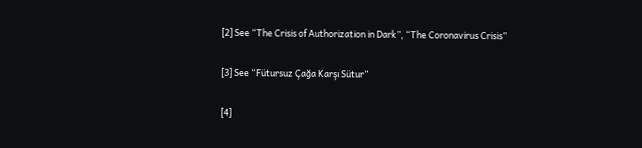[2] See “The Crisis of Authorization in Dark”, “The Coronavirus Crisis”

[3] See “Fütursuz Çağa Karşı Sütur”

[4]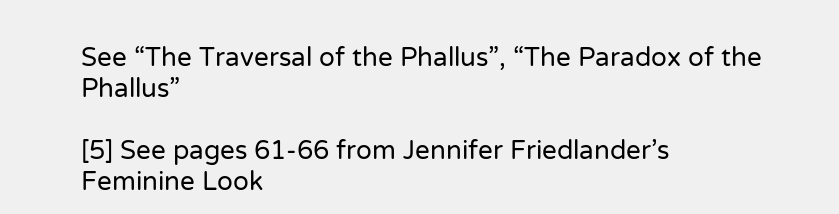See “The Traversal of the Phallus”, “The Paradox of the Phallus”

[5] See pages 61-66 from Jennifer Friedlander’s Feminine Look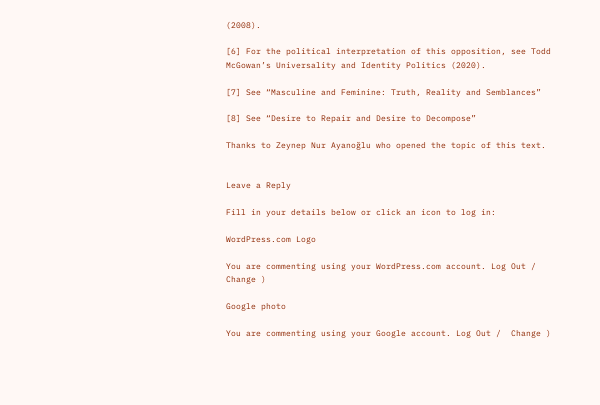(2008).

[6] For the political interpretation of this opposition, see Todd McGowan’s Universality and Identity Politics (2020).

[7] See “Masculine and Feminine: Truth, Reality and Semblances”

[8] See “Desire to Repair and Desire to Decompose”

Thanks to Zeynep Nur Ayanoğlu who opened the topic of this text.


Leave a Reply

Fill in your details below or click an icon to log in:

WordPress.com Logo

You are commenting using your WordPress.com account. Log Out /  Change )

Google photo

You are commenting using your Google account. Log Out /  Change )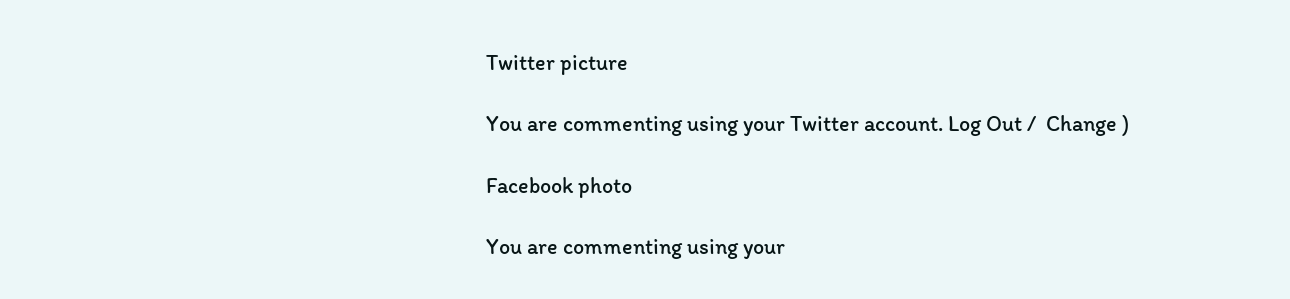Twitter picture

You are commenting using your Twitter account. Log Out /  Change )

Facebook photo

You are commenting using your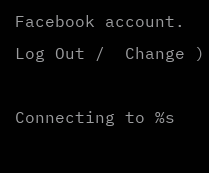Facebook account. Log Out /  Change )

Connecting to %s